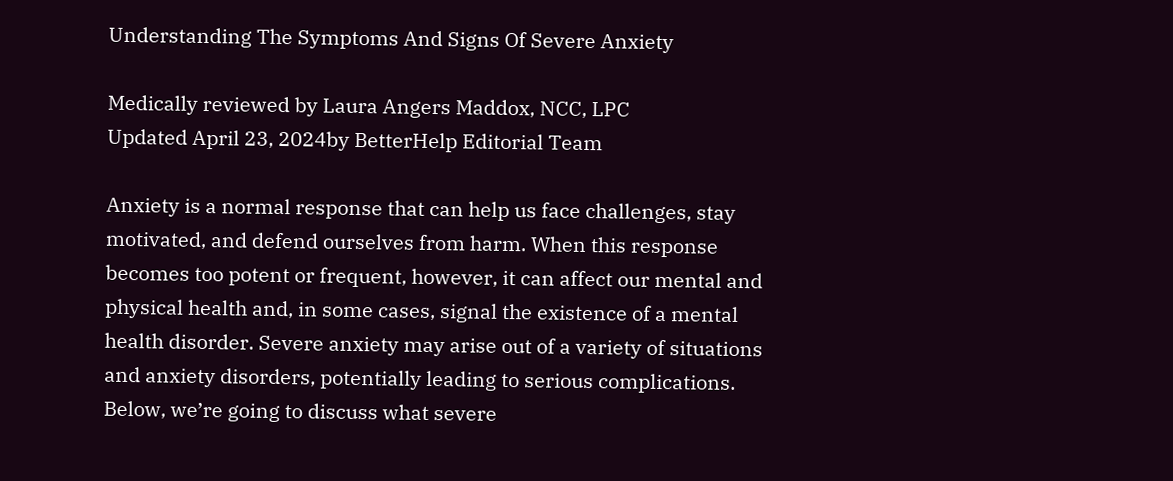Understanding The Symptoms And Signs Of Severe Anxiety

Medically reviewed by Laura Angers Maddox, NCC, LPC
Updated April 23, 2024by BetterHelp Editorial Team

Anxiety is a normal response that can help us face challenges, stay motivated, and defend ourselves from harm. When this response becomes too potent or frequent, however, it can affect our mental and physical health and, in some cases, signal the existence of a mental health disorder. Severe anxiety may arise out of a variety of situations and anxiety disorders, potentially leading to serious complications. Below, we’re going to discuss what severe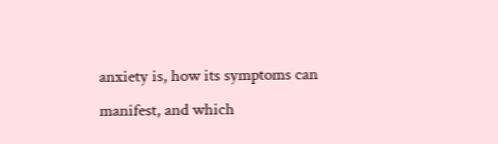anxiety is, how its symptoms can manifest, and which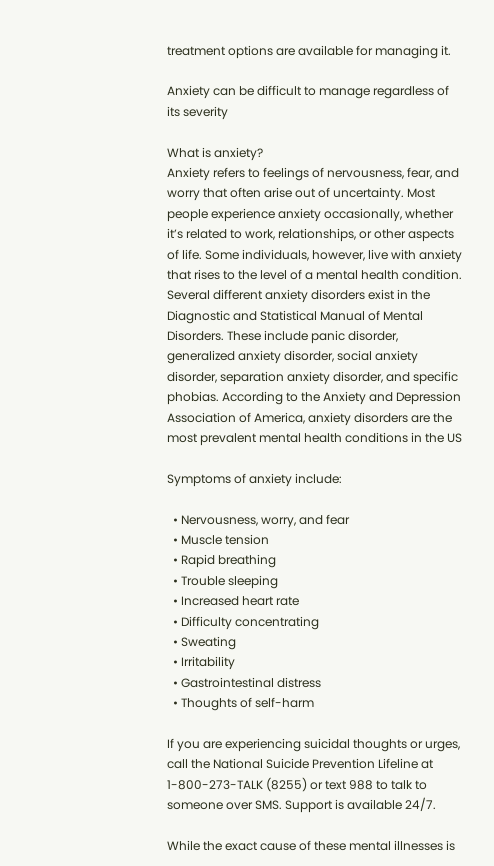treatment options are available for managing it.

Anxiety can be difficult to manage regardless of its severity

What is anxiety?
Anxiety refers to feelings of nervousness, fear, and worry that often arise out of uncertainty. Most people experience anxiety occasionally, whether it’s related to work, relationships, or other aspects of life. Some individuals, however, live with anxiety that rises to the level of a mental health condition. Several different anxiety disorders exist in the Diagnostic and Statistical Manual of Mental Disorders. These include panic disorder, generalized anxiety disorder, social anxiety disorder, separation anxiety disorder, and specific phobias. According to the Anxiety and Depression Association of America, anxiety disorders are the most prevalent mental health conditions in the US

Symptoms of anxiety include:

  • Nervousness, worry, and fear
  • Muscle tension
  • Rapid breathing
  • Trouble sleeping
  • Increased heart rate
  • Difficulty concentrating
  • Sweating
  • Irritability
  • Gastrointestinal distress
  • Thoughts of self-harm

If you are experiencing suicidal thoughts or urges, call the National Suicide Prevention Lifeline at 1-800-273-TALK (8255) or text 988 to talk to someone over SMS. Support is available 24/7.

While the exact cause of these mental illnesses is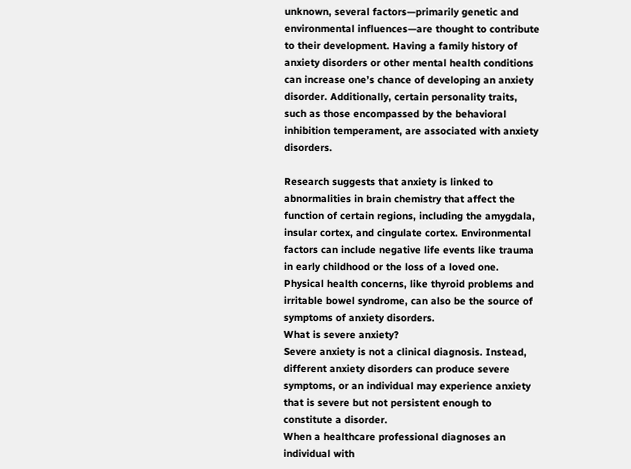unknown, several factors—primarily genetic and environmental influences—are thought to contribute to their development. Having a family history of anxiety disorders or other mental health conditions can increase one’s chance of developing an anxiety disorder. Additionally, certain personality traits, such as those encompassed by the behavioral inhibition temperament, are associated with anxiety disorders.

Research suggests that anxiety is linked to abnormalities in brain chemistry that affect the function of certain regions, including the amygdala, insular cortex, and cingulate cortex. Environmental factors can include negative life events like trauma in early childhood or the loss of a loved one. Physical health concerns, like thyroid problems and irritable bowel syndrome, can also be the source of symptoms of anxiety disorders.
What is severe anxiety?
Severe anxiety is not a clinical diagnosis. Instead, different anxiety disorders can produce severe symptoms, or an individual may experience anxiety that is severe but not persistent enough to constitute a disorder.
When a healthcare professional diagnoses an individual with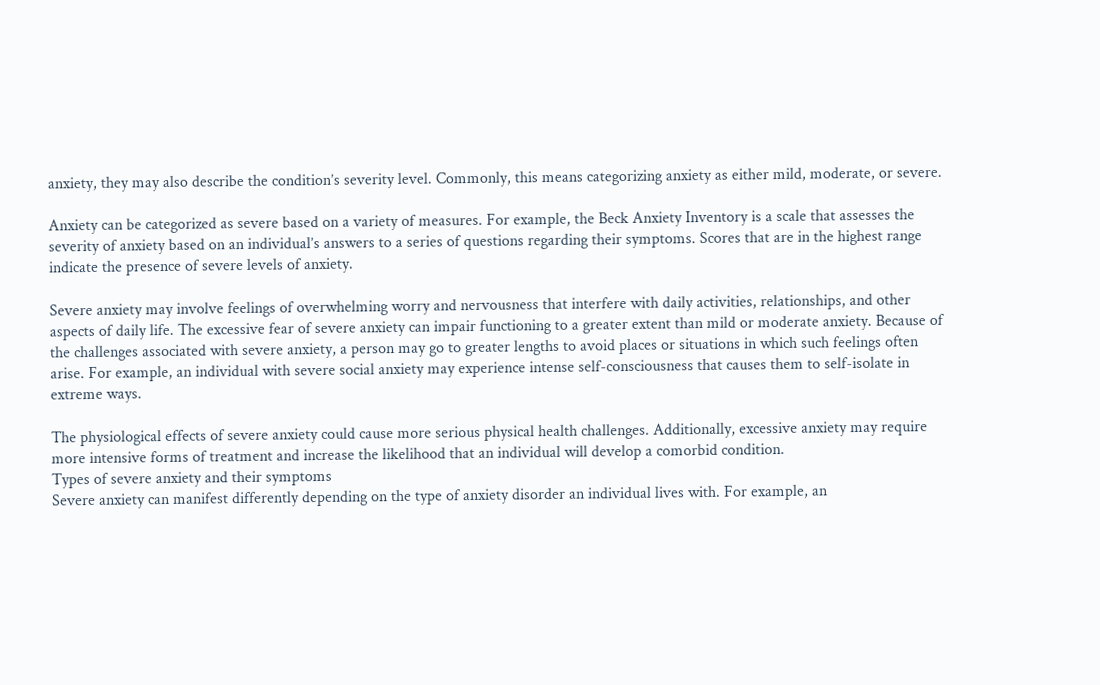anxiety, they may also describe the condition’s severity level. Commonly, this means categorizing anxiety as either mild, moderate, or severe.

Anxiety can be categorized as severe based on a variety of measures. For example, the Beck Anxiety Inventory is a scale that assesses the severity of anxiety based on an individual’s answers to a series of questions regarding their symptoms. Scores that are in the highest range indicate the presence of severe levels of anxiety.

Severe anxiety may involve feelings of overwhelming worry and nervousness that interfere with daily activities, relationships, and other aspects of daily life. The excessive fear of severe anxiety can impair functioning to a greater extent than mild or moderate anxiety. Because of the challenges associated with severe anxiety, a person may go to greater lengths to avoid places or situations in which such feelings often arise. For example, an individual with severe social anxiety may experience intense self-consciousness that causes them to self-isolate in extreme ways.

The physiological effects of severe anxiety could cause more serious physical health challenges. Additionally, excessive anxiety may require more intensive forms of treatment and increase the likelihood that an individual will develop a comorbid condition.
Types of severe anxiety and their symptoms
Severe anxiety can manifest differently depending on the type of anxiety disorder an individual lives with. For example, an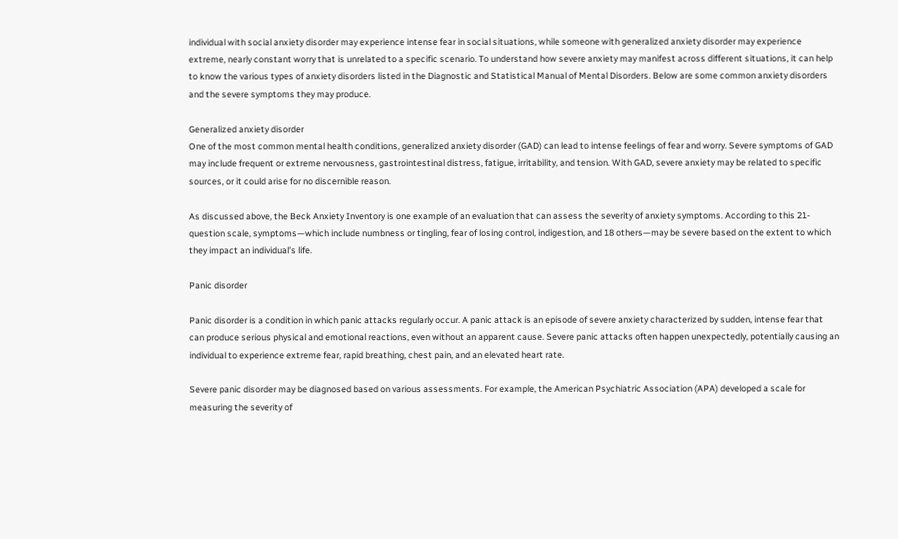individual with social anxiety disorder may experience intense fear in social situations, while someone with generalized anxiety disorder may experience extreme, nearly constant worry that is unrelated to a specific scenario. To understand how severe anxiety may manifest across different situations, it can help to know the various types of anxiety disorders listed in the Diagnostic and Statistical Manual of Mental Disorders. Below are some common anxiety disorders and the severe symptoms they may produce.

Generalized anxiety disorder
One of the most common mental health conditions, generalized anxiety disorder (GAD) can lead to intense feelings of fear and worry. Severe symptoms of GAD may include frequent or extreme nervousness, gastrointestinal distress, fatigue, irritability, and tension. With GAD, severe anxiety may be related to specific sources, or it could arise for no discernible reason.

As discussed above, the Beck Anxiety Inventory is one example of an evaluation that can assess the severity of anxiety symptoms. According to this 21-question scale, symptoms—which include numbness or tingling, fear of losing control, indigestion, and 18 others—may be severe based on the extent to which they impact an individual’s life.

Panic disorder

Panic disorder is a condition in which panic attacks regularly occur. A panic attack is an episode of severe anxiety characterized by sudden, intense fear that can produce serious physical and emotional reactions, even without an apparent cause. Severe panic attacks often happen unexpectedly, potentially causing an individual to experience extreme fear, rapid breathing, chest pain, and an elevated heart rate.

Severe panic disorder may be diagnosed based on various assessments. For example, the American Psychiatric Association (APA) developed a scale for measuring the severity of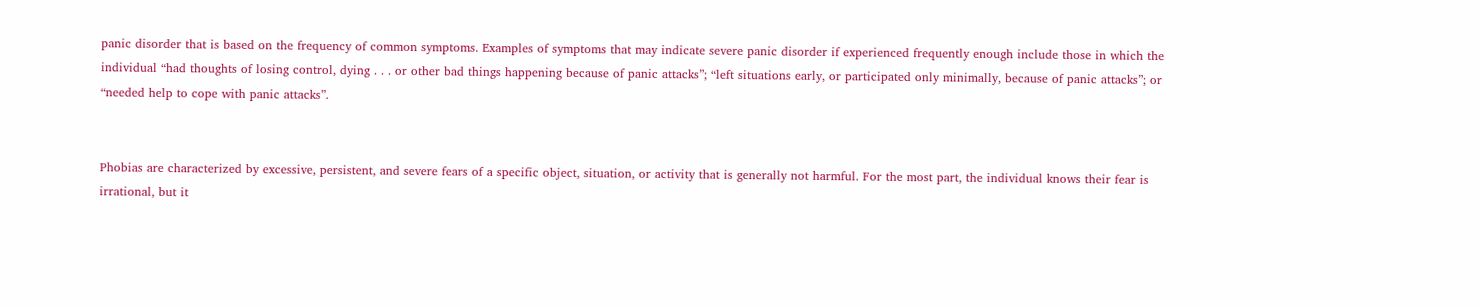panic disorder that is based on the frequency of common symptoms. Examples of symptoms that may indicate severe panic disorder if experienced frequently enough include those in which the individual “had thoughts of losing control, dying . . . or other bad things happening because of panic attacks”; “left situations early, or participated only minimally, because of panic attacks”; or “needed help to cope with panic attacks”.


Phobias are characterized by excessive, persistent, and severe fears of a specific object, situation, or activity that is generally not harmful. For the most part, the individual knows their fear is irrational, but it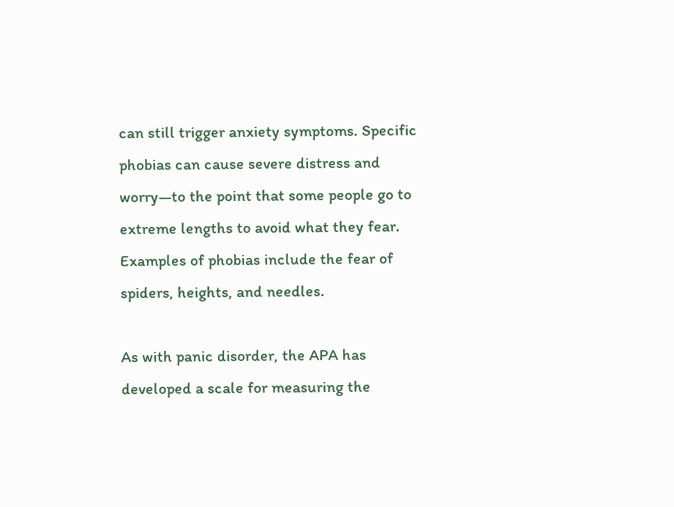can still trigger anxiety symptoms. Specific phobias can cause severe distress and worry—to the point that some people go to extreme lengths to avoid what they fear. Examples of phobias include the fear of spiders, heights, and needles.

As with panic disorder, the APA has developed a scale for measuring the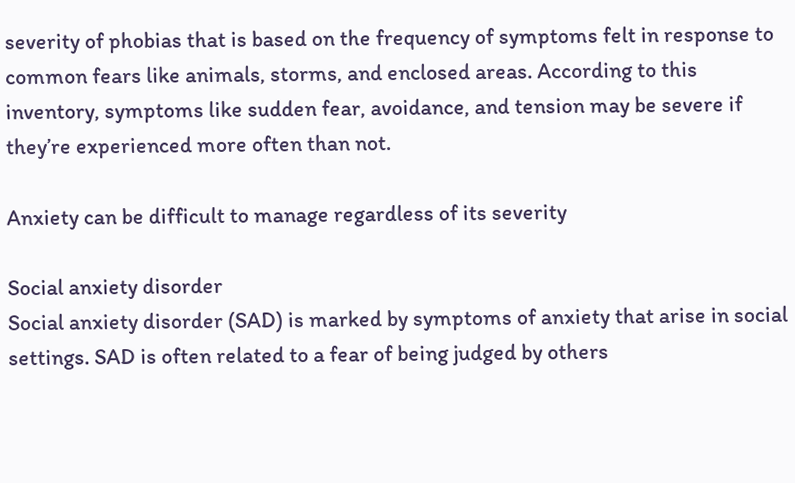severity of phobias that is based on the frequency of symptoms felt in response to common fears like animals, storms, and enclosed areas. According to this inventory, symptoms like sudden fear, avoidance, and tension may be severe if they’re experienced more often than not.

Anxiety can be difficult to manage regardless of its severity

Social anxiety disorder
Social anxiety disorder (SAD) is marked by symptoms of anxiety that arise in social settings. SAD is often related to a fear of being judged by others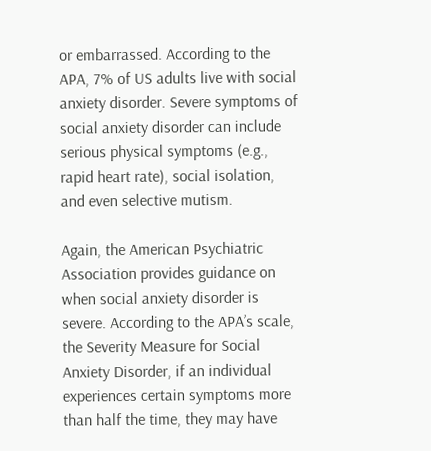or embarrassed. According to the APA, 7% of US adults live with social anxiety disorder. Severe symptoms of social anxiety disorder can include serious physical symptoms (e.g., rapid heart rate), social isolation, and even selective mutism.

Again, the American Psychiatric Association provides guidance on when social anxiety disorder is severe. According to the APA’s scale, the Severity Measure for Social Anxiety Disorder, if an individual experiences certain symptoms more than half the time, they may have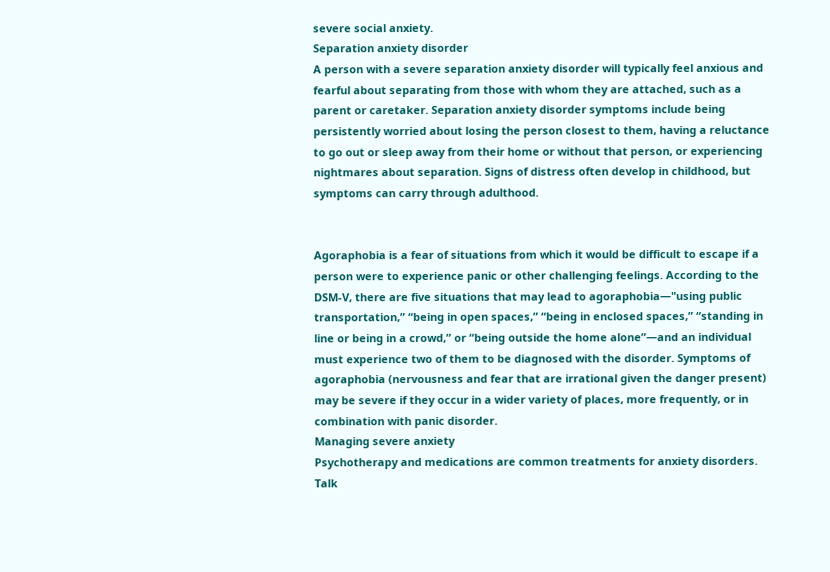severe social anxiety.
Separation anxiety disorder
A person with a severe separation anxiety disorder will typically feel anxious and fearful about separating from those with whom they are attached, such as a parent or caretaker. Separation anxiety disorder symptoms include being persistently worried about losing the person closest to them, having a reluctance to go out or sleep away from their home or without that person, or experiencing nightmares about separation. Signs of distress often develop in childhood, but symptoms can carry through adulthood.


Agoraphobia is a fear of situations from which it would be difficult to escape if a person were to experience panic or other challenging feelings. According to the DSM-V, there are five situations that may lead to agoraphobia—"using public transportation,” “being in open spaces,” “being in enclosed spaces,” “standing in line or being in a crowd,” or “being outside the home alone”—and an individual must experience two of them to be diagnosed with the disorder. Symptoms of agoraphobia (nervousness and fear that are irrational given the danger present) may be severe if they occur in a wider variety of places, more frequently, or in combination with panic disorder.
Managing severe anxiety
Psychotherapy and medications are common treatments for anxiety disorders. Talk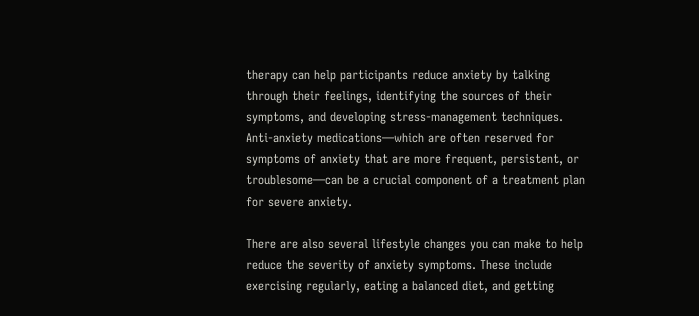therapy can help participants reduce anxiety by talking through their feelings, identifying the sources of their symptoms, and developing stress-management techniques. Anti-anxiety medications—which are often reserved for symptoms of anxiety that are more frequent, persistent, or troublesome—can be a crucial component of a treatment plan for severe anxiety.

There are also several lifestyle changes you can make to help reduce the severity of anxiety symptoms. These include exercising regularly, eating a balanced diet, and getting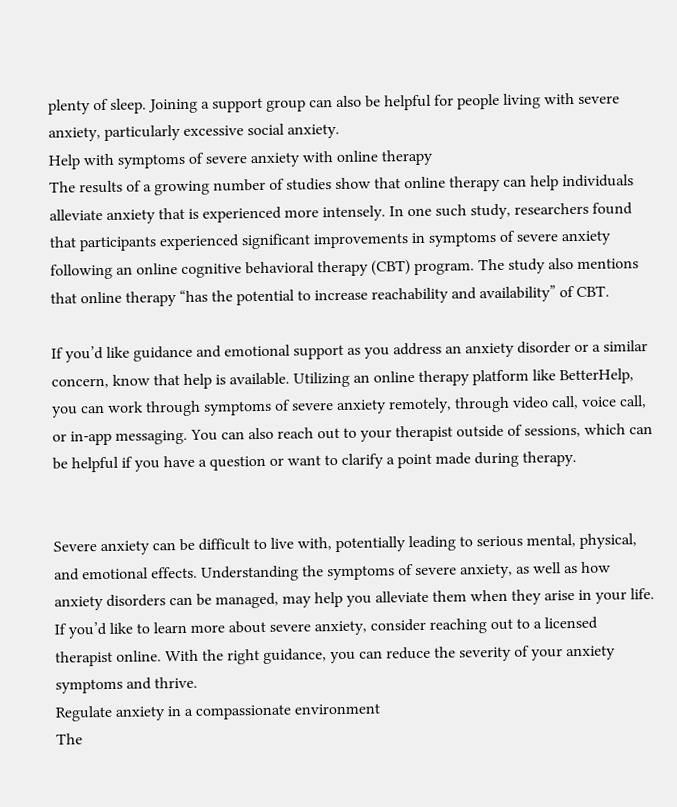plenty of sleep. Joining a support group can also be helpful for people living with severe anxiety, particularly excessive social anxiety.
Help with symptoms of severe anxiety with online therapy
The results of a growing number of studies show that online therapy can help individuals alleviate anxiety that is experienced more intensely. In one such study, researchers found that participants experienced significant improvements in symptoms of severe anxiety following an online cognitive behavioral therapy (CBT) program. The study also mentions that online therapy “has the potential to increase reachability and availability” of CBT.

If you’d like guidance and emotional support as you address an anxiety disorder or a similar concern, know that help is available. Utilizing an online therapy platform like BetterHelp, you can work through symptoms of severe anxiety remotely, through video call, voice call, or in-app messaging. You can also reach out to your therapist outside of sessions, which can be helpful if you have a question or want to clarify a point made during therapy.


Severe anxiety can be difficult to live with, potentially leading to serious mental, physical, and emotional effects. Understanding the symptoms of severe anxiety, as well as how anxiety disorders can be managed, may help you alleviate them when they arise in your life. If you’d like to learn more about severe anxiety, consider reaching out to a licensed therapist online. With the right guidance, you can reduce the severity of your anxiety symptoms and thrive.
Regulate anxiety in a compassionate environment
The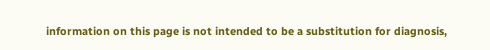information on this page is not intended to be a substitution for diagnosis,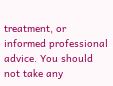treatment, or informed professional advice. You should not take any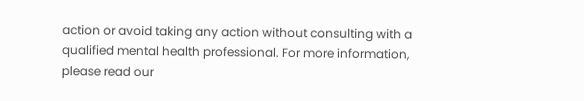action or avoid taking any action without consulting with a qualified mental health professional. For more information, please read our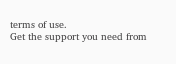terms of use.
Get the support you need from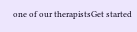one of our therapistsGet started